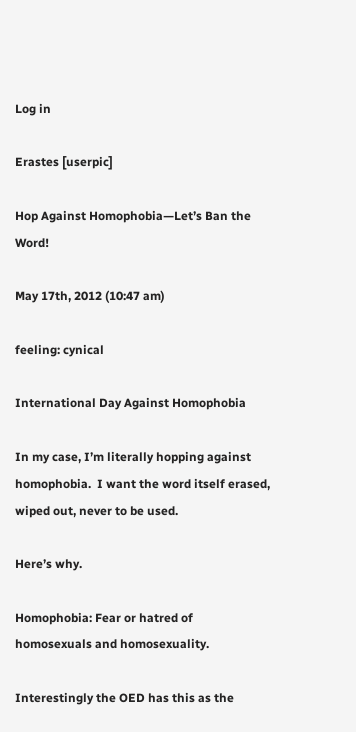Log in

Erastes [userpic]

Hop Against Homophobia—Let’s Ban the Word!

May 17th, 2012 (10:47 am)

feeling: cynical

International Day Against Homophobia

In my case, I’m literally hopping against homophobia.  I want the word itself erased, wiped out, never to be used.

Here’s why.

Homophobia: Fear or hatred of homosexuals and homosexuality.

Interestingly the OED has this as the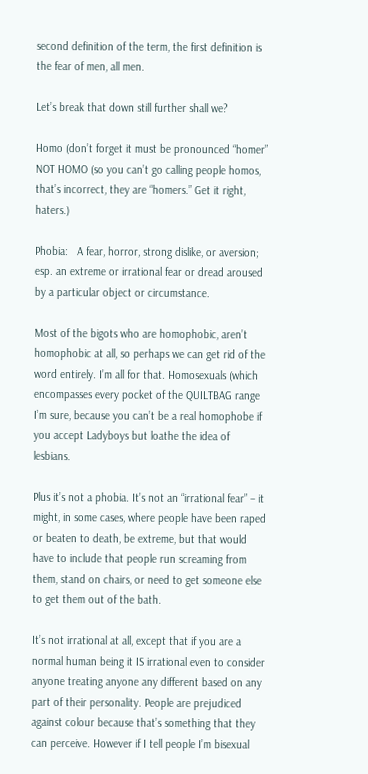second definition of the term, the first definition is the fear of men, all men.

Let’s break that down still further shall we?

Homo (don’t forget it must be pronounced “homer” NOT HOMO (so you can’t go calling people homos, that’s incorrect, they are “homers.” Get it right, haters.)

Phobia:   A fear, horror, strong dislike, or aversion; esp. an extreme or irrational fear or dread aroused by a particular object or circumstance.

Most of the bigots who are homophobic, aren’t homophobic at all, so perhaps we can get rid of the word entirely. I’m all for that. Homosexuals (which encompasses every pocket of the QUILTBAG range I’m sure, because you can’t be a real homophobe if you accept Ladyboys but loathe the idea of lesbians.

Plus it’s not a phobia. It’s not an “irrational fear” – it might, in some cases, where people have been raped or beaten to death, be extreme, but that would have to include that people run screaming from them, stand on chairs, or need to get someone else to get them out of the bath.

It’s not irrational at all, except that if you are a normal human being it IS irrational even to consider anyone treating anyone any different based on any part of their personality. People are prejudiced against colour because that’s something that they can perceive. However if I tell people I’m bisexual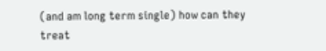(and am long term single) how can they treat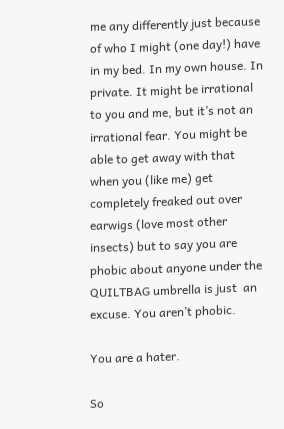me any differently just because of who I might (one day!) have in my bed. In my own house. In private. It might be irrational to you and me, but it’s not an irrational fear. You might be able to get away with that when you (like me) get completely freaked out over earwigs (love most other insects) but to say you are phobic about anyone under the QUILTBAG umbrella is just  an excuse. You aren’t phobic.

You are a hater.

So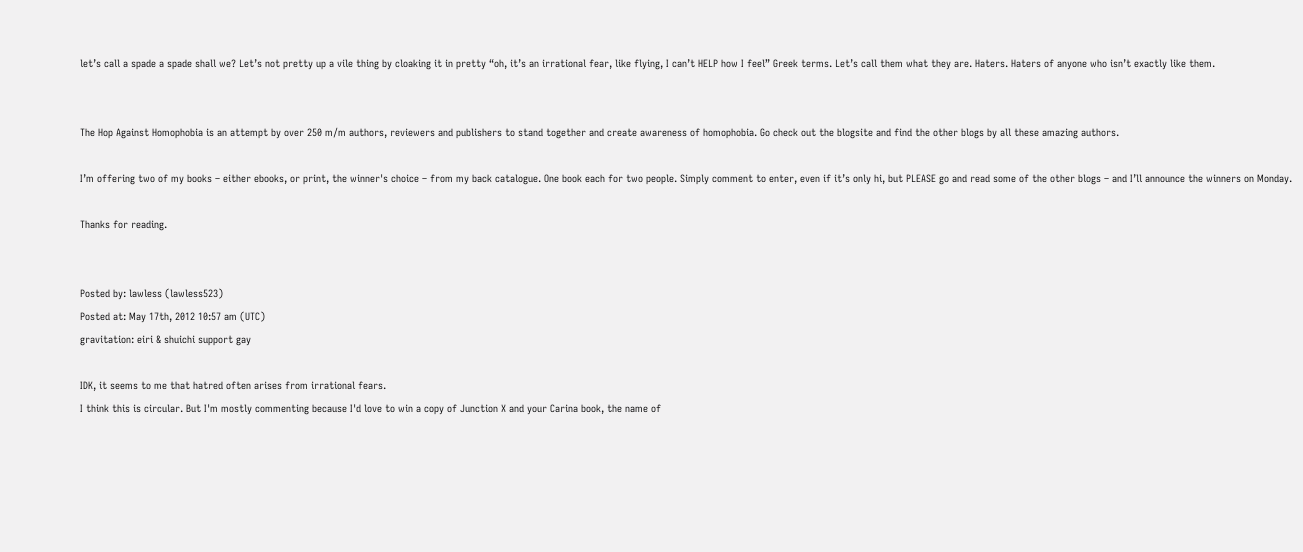let’s call a spade a spade shall we? Let’s not pretty up a vile thing by cloaking it in pretty “oh, it’s an irrational fear, like flying, I can’t HELP how I feel” Greek terms. Let’s call them what they are. Haters. Haters of anyone who isn’t exactly like them.


The Hop Against Homophobia is an attempt by over 250 m/m authors, reviewers and publishers to stand together and create awareness of homophobia. Go check out the blogsite and find the other blogs by all these amazing authors.

I’m offering two of my books – either ebooks, or print, the winner's choice – from my back catalogue. One book each for two people. Simply comment to enter, even if it’s only hi, but PLEASE go and read some of the other blogs – and I’ll announce the winners on Monday.

Thanks for reading.


Posted by: lawless (lawless523)
Posted at: May 17th, 2012 10:57 am (UTC)
gravitation: eiri & shuichi support gay

IDK, it seems to me that hatred often arises from irrational fears.
I think this is circular. But I'm mostly commenting because I'd love to win a copy of Junction X and your Carina book, the name of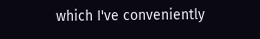which I've conveniently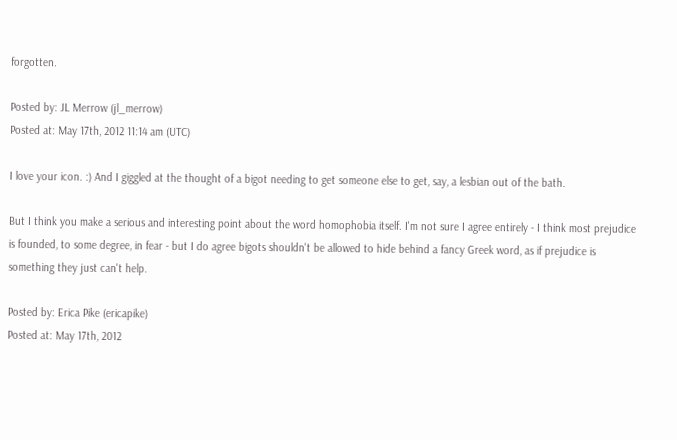forgotten.

Posted by: JL Merrow (jl_merrow)
Posted at: May 17th, 2012 11:14 am (UTC)

I love your icon. :) And I giggled at the thought of a bigot needing to get someone else to get, say, a lesbian out of the bath.

But I think you make a serious and interesting point about the word homophobia itself. I'm not sure I agree entirely - I think most prejudice is founded, to some degree, in fear - but I do agree bigots shouldn't be allowed to hide behind a fancy Greek word, as if prejudice is something they just can't help.

Posted by: Erica Pike (ericapike)
Posted at: May 17th, 2012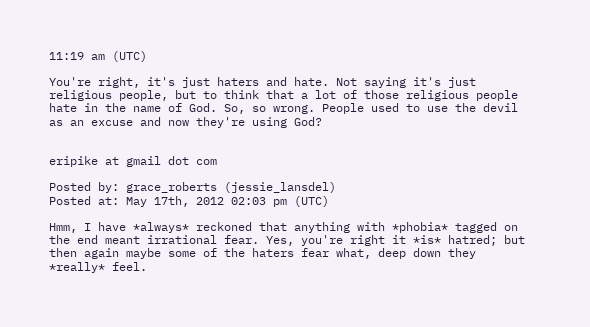11:19 am (UTC)

You're right, it's just haters and hate. Not saying it's just religious people, but to think that a lot of those religious people hate in the name of God. So, so wrong. People used to use the devil as an excuse and now they're using God?


eripike at gmail dot com

Posted by: grace_roberts (jessie_lansdel)
Posted at: May 17th, 2012 02:03 pm (UTC)

Hmm, I have *always* reckoned that anything with *phobia* tagged on the end meant irrational fear. Yes, you're right it *is* hatred; but then again maybe some of the haters fear what, deep down they *really* feel.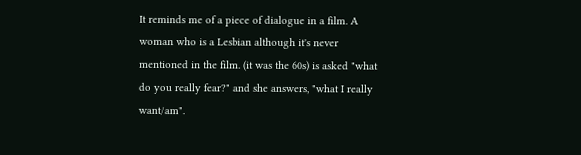It reminds me of a piece of dialogue in a film. A woman who is a Lesbian although it's never mentioned in the film. (it was the 60s) is asked "what do you really fear?" and she answers, "what I really want/am".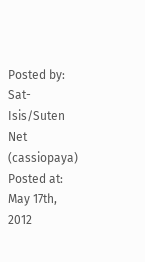Posted by: Sat-Isis/Suten Net (cassiopaya)
Posted at: May 17th, 2012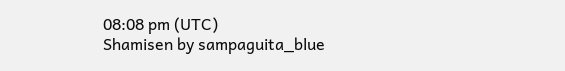08:08 pm (UTC)
Shamisen by sampaguita_blue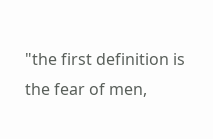"the first definition is the fear of men,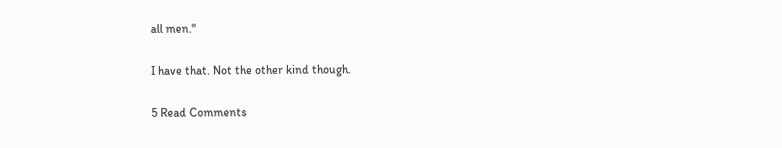all men."

I have that. Not the other kind though.

5 Read Comments